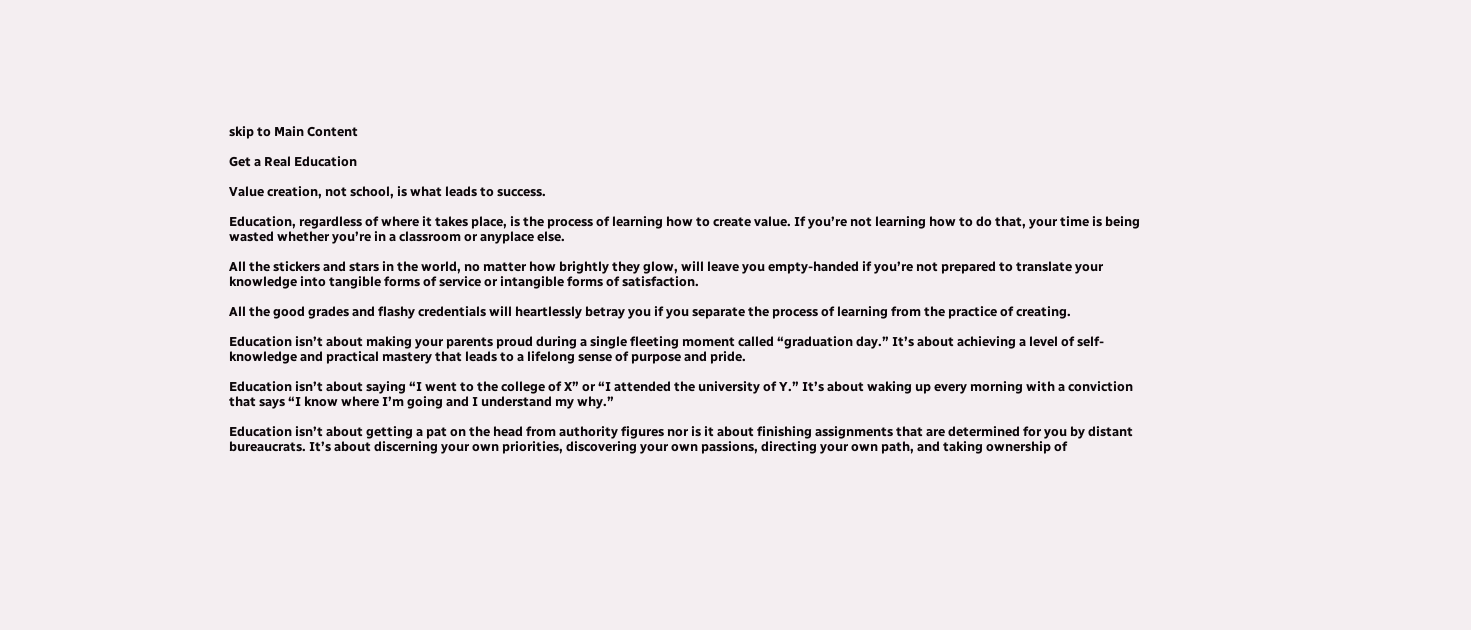skip to Main Content

Get a Real Education

Value creation, not school, is what leads to success.

Education, regardless of where it takes place, is the process of learning how to create value. If you’re not learning how to do that, your time is being wasted whether you’re in a classroom or anyplace else.

All the stickers and stars in the world, no matter how brightly they glow, will leave you empty-handed if you’re not prepared to translate your knowledge into tangible forms of service or intangible forms of satisfaction.

All the good grades and flashy credentials will heartlessly betray you if you separate the process of learning from the practice of creating.

Education isn’t about making your parents proud during a single fleeting moment called “graduation day.” It’s about achieving a level of self-knowledge and practical mastery that leads to a lifelong sense of purpose and pride.

Education isn’t about saying “I went to the college of X” or “I attended the university of Y.” It’s about waking up every morning with a conviction that says “I know where I’m going and I understand my why.”

Education isn’t about getting a pat on the head from authority figures nor is it about finishing assignments that are determined for you by distant bureaucrats. It’s about discerning your own priorities, discovering your own passions, directing your own path, and taking ownership of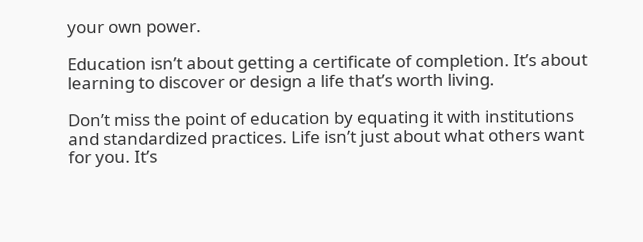your own power.

Education isn’t about getting a certificate of completion. It’s about learning to discover or design a life that’s worth living.

Don’t miss the point of education by equating it with institutions and standardized practices. Life isn’t just about what others want for you. It’s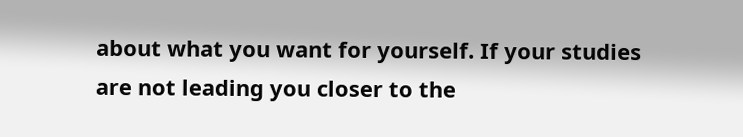about what you want for yourself. If your studies are not leading you closer to the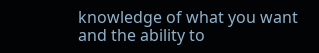knowledge of what you want and the ability to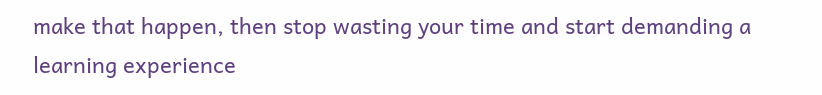make that happen, then stop wasting your time and start demanding a learning experience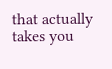that actually takes you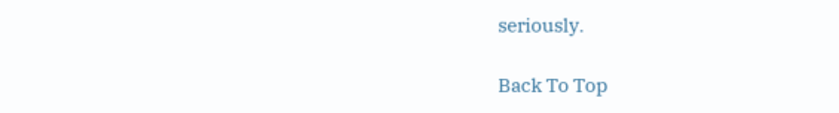seriously.

Back To Top